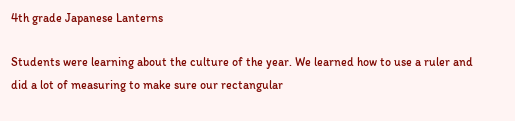4th grade Japanese Lanterns

Students were learning about the culture of the year. We learned how to use a ruler and did a lot of measuring to make sure our rectangular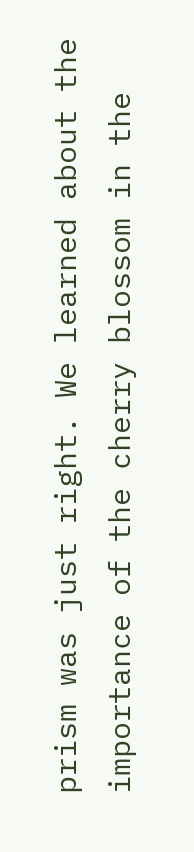prism was just right. We learned about the importance of the cherry blossom in the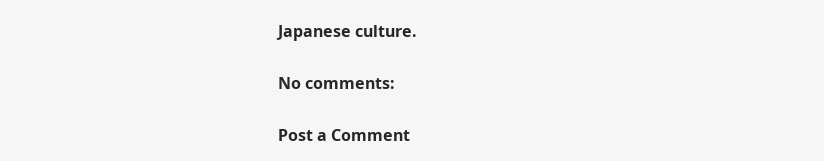Japanese culture.

No comments:

Post a Comment